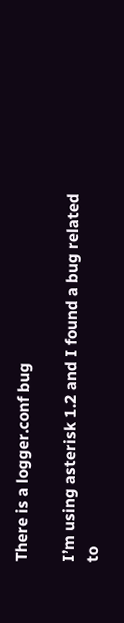There is a logger.conf bug

I’m using asterisk 1.2 and I found a bug related to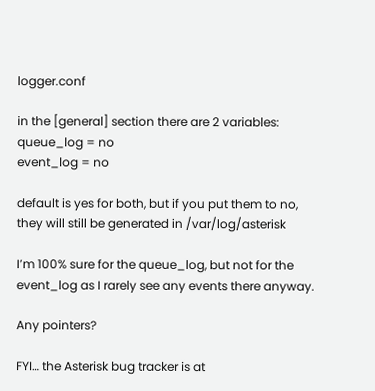logger.conf

in the [general] section there are 2 variables:
queue_log = no
event_log = no

default is yes for both, but if you put them to no, they will still be generated in /var/log/asterisk

I’m 100% sure for the queue_log, but not for the event_log as I rarely see any events there anyway.

Any pointers?

FYI… the Asterisk bug tracker is at